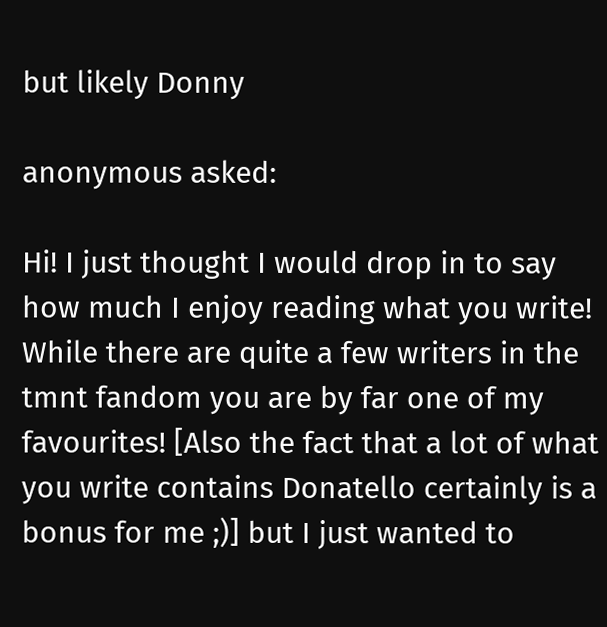but likely Donny

anonymous asked:

Hi! I just thought I would drop in to say how much I enjoy reading what you write! While there are quite a few writers in the tmnt fandom you are by far one of my favourites! [Also the fact that a lot of what you write contains Donatello certainly is a bonus for me ;)] but I just wanted to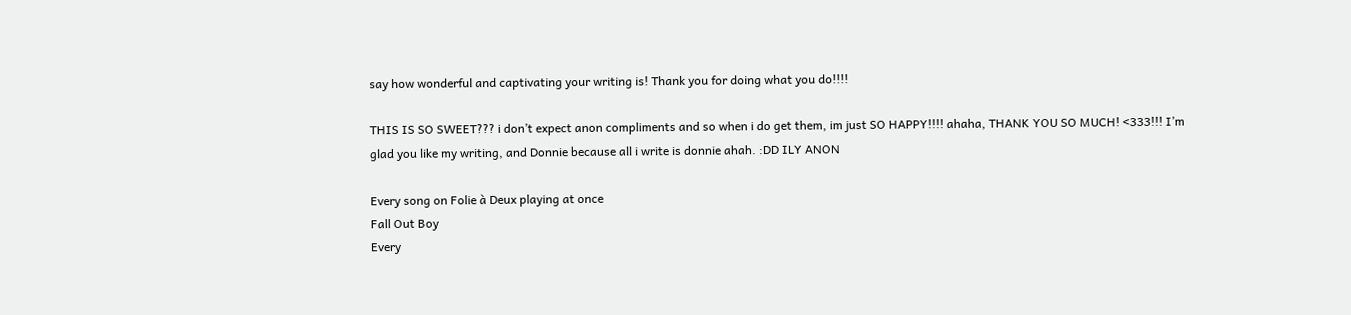say how wonderful and captivating your writing is! Thank you for doing what you do!!!!

THIS IS SO SWEET??? i don’t expect anon compliments and so when i do get them, im just SO HAPPY!!!! ahaha, THANK YOU SO MUCH! <333!!! I’m glad you like my writing, and Donnie because all i write is donnie ahah. :DD ILY ANON

Every song on Folie à Deux playing at once
Fall Out Boy
Every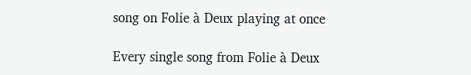song on Folie à Deux playing at once

Every single song from Folie à Deux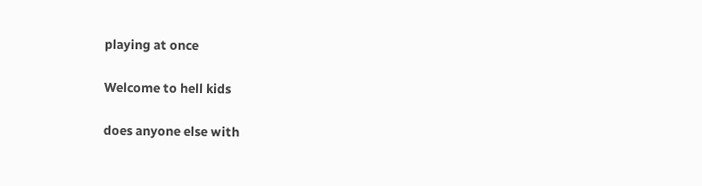playing at once

Welcome to hell kids

does anyone else with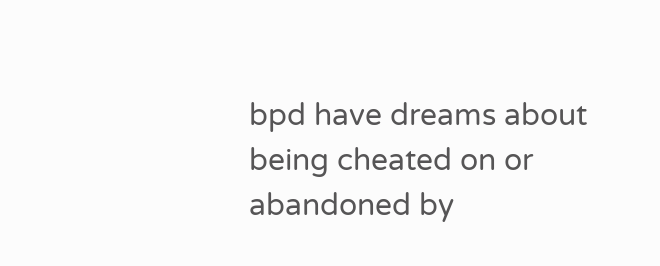bpd have dreams about being cheated on or abandoned by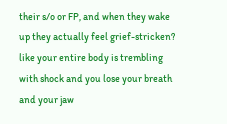their s/o or FP, and when they wake up they actually feel grief-stricken? like your entire body is trembling with shock and you lose your breath and your jaw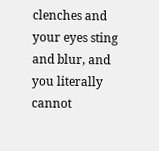clenches and your eyes sting and blur, and you literally cannot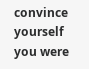convince yourself you were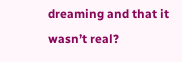dreaming and that it wasn’t real?